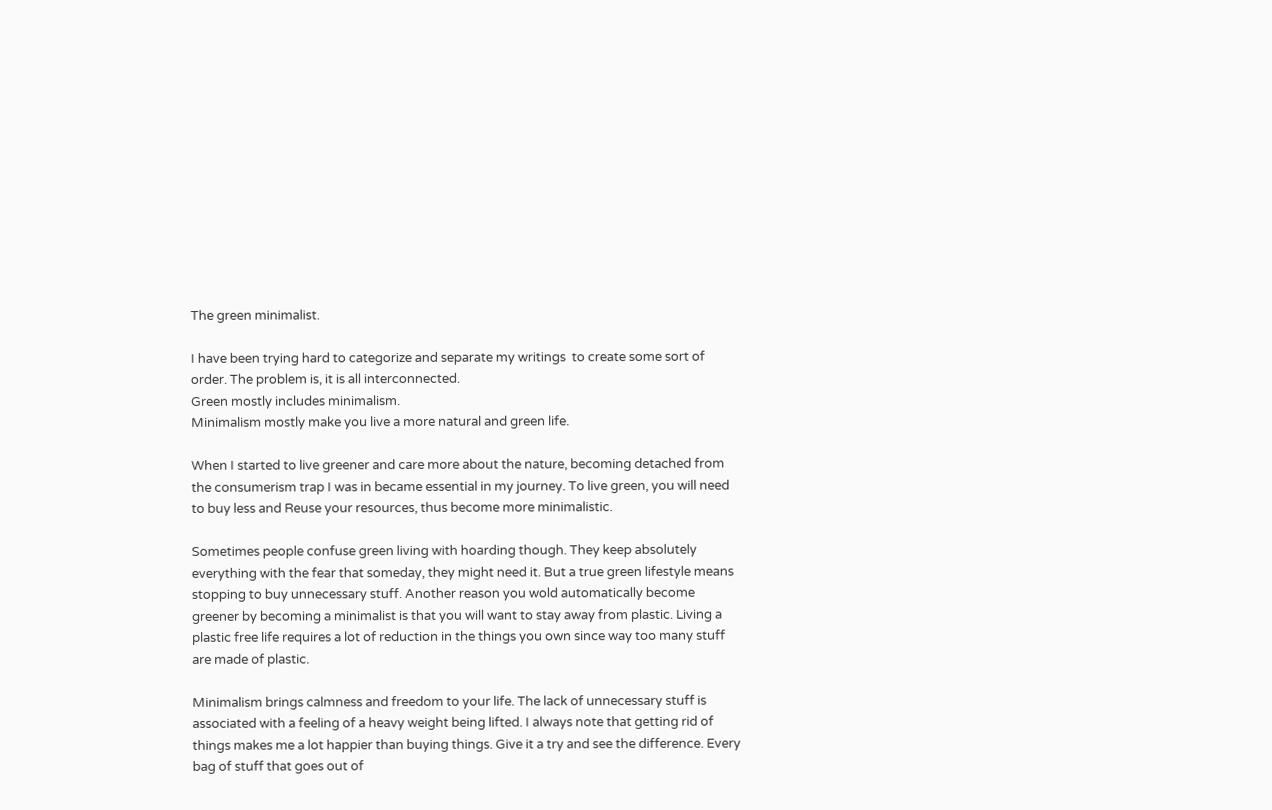The green minimalist.

I have been trying hard to categorize and separate my writings  to create some sort of order. The problem is, it is all interconnected.
Green mostly includes minimalism.
Minimalism mostly make you live a more natural and green life.

When I started to live greener and care more about the nature, becoming detached from the consumerism trap I was in became essential in my journey. To live green, you will need to buy less and Reuse your resources, thus become more minimalistic.

Sometimes people confuse green living with hoarding though. They keep absolutely everything with the fear that someday, they might need it. But a true green lifestyle means stopping to buy unnecessary stuff. Another reason you wold automatically become greener by becoming a minimalist is that you will want to stay away from plastic. Living a plastic free life requires a lot of reduction in the things you own since way too many stuff are made of plastic.

Minimalism brings calmness and freedom to your life. The lack of unnecessary stuff is associated with a feeling of a heavy weight being lifted. I always note that getting rid of things makes me a lot happier than buying things. Give it a try and see the difference. Every bag of stuff that goes out of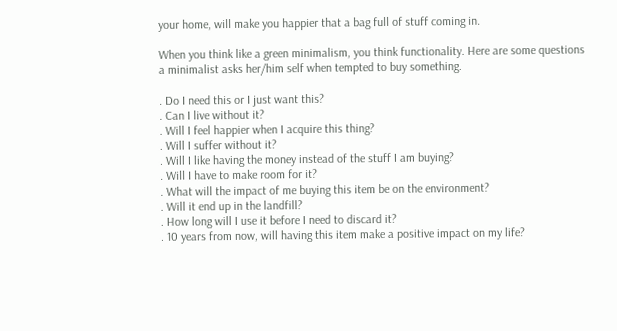your home, will make you happier that a bag full of stuff coming in.

When you think like a green minimalism, you think functionality. Here are some questions a minimalist asks her/him self when tempted to buy something.

. Do I need this or I just want this?
. Can I live without it?
. Will I feel happier when I acquire this thing?
. Will I suffer without it?
. Will I like having the money instead of the stuff I am buying?
. Will I have to make room for it?
. What will the impact of me buying this item be on the environment?
. Will it end up in the landfill?
. How long will I use it before I need to discard it?
. 10 years from now, will having this item make a positive impact on my life?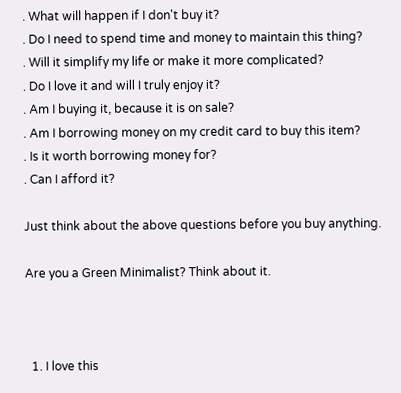. What will happen if I don't buy it?
. Do I need to spend time and money to maintain this thing?
. Will it simplify my life or make it more complicated?
. Do I love it and will I truly enjoy it?
. Am I buying it, because it is on sale?
. Am I borrowing money on my credit card to buy this item?
. Is it worth borrowing money for?
. Can I afford it?

Just think about the above questions before you buy anything.

Are you a Green Minimalist? Think about it.



  1. I love this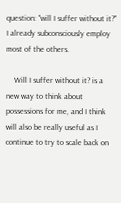question: "will I suffer without it?" I already subconsciously employ most of the others.

    Will I suffer without it? is a new way to think about possessions for me, and I think will also be really useful as I continue to try to scale back on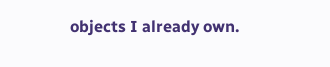objects I already own.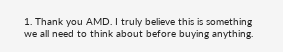1. Thank you AMD. I truly believe this is something we all need to think about before buying anything.